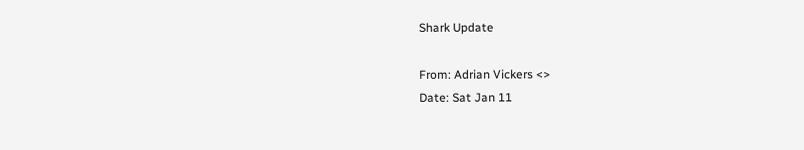Shark Update

From: Adrian Vickers <>
Date: Sat Jan 11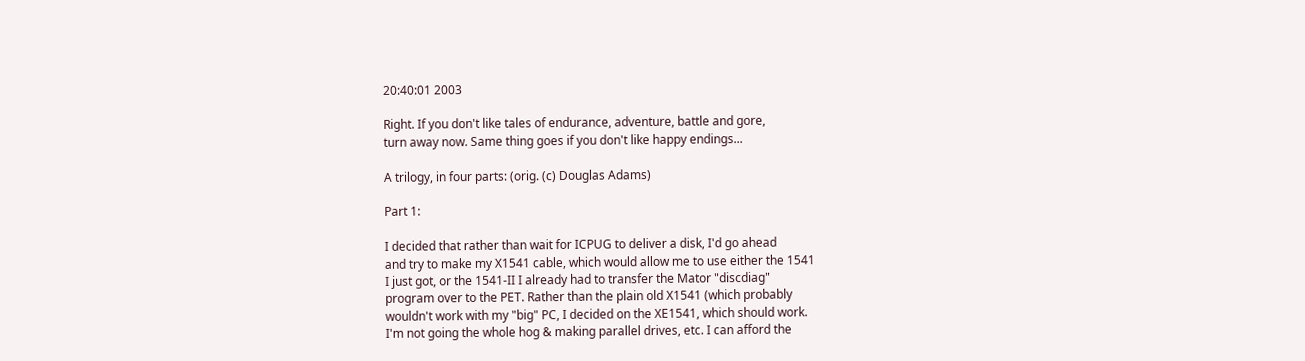20:40:01 2003

Right. If you don't like tales of endurance, adventure, battle and gore,
turn away now. Same thing goes if you don't like happy endings...

A trilogy, in four parts: (orig. (c) Douglas Adams)

Part 1:

I decided that rather than wait for ICPUG to deliver a disk, I'd go ahead
and try to make my X1541 cable, which would allow me to use either the 1541
I just got, or the 1541-II I already had to transfer the Mator "discdiag"
program over to the PET. Rather than the plain old X1541 (which probably
wouldn't work with my "big" PC, I decided on the XE1541, which should work.
I'm not going the whole hog & making parallel drives, etc. I can afford the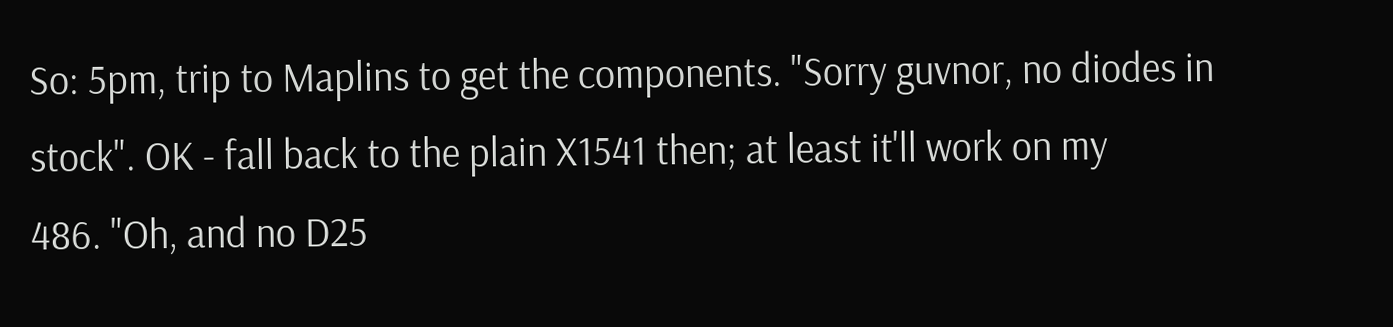So: 5pm, trip to Maplins to get the components. "Sorry guvnor, no diodes in
stock". OK - fall back to the plain X1541 then; at least it'll work on my
486. "Oh, and no D25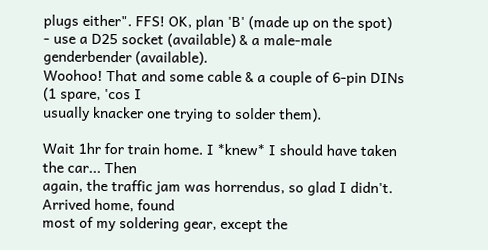plugs either". FFS! OK, plan 'B' (made up on the spot)
- use a D25 socket (available) & a male-male genderbender (available).
Woohoo! That and some cable & a couple of 6-pin DINs (1 spare, 'cos I
usually knacker one trying to solder them).

Wait 1hr for train home. I *knew* I should have taken the car... Then
again, the traffic jam was horrendus, so glad I didn't. Arrived home, found
most of my soldering gear, except the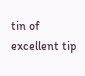tin of excellent tip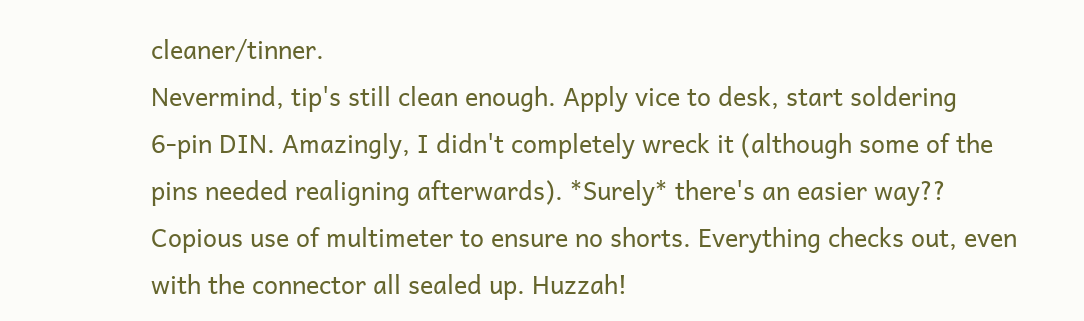cleaner/tinner.
Nevermind, tip's still clean enough. Apply vice to desk, start soldering
6-pin DIN. Amazingly, I didn't completely wreck it (although some of the
pins needed realigning afterwards). *Surely* there's an easier way??
Copious use of multimeter to ensure no shorts. Everything checks out, even
with the connector all sealed up. Huzzah!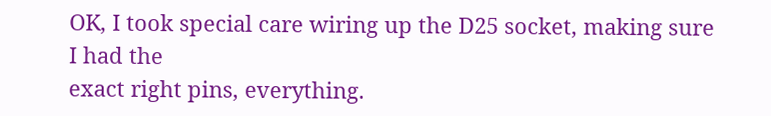OK, I took special care wiring up the D25 socket, making sure I had the
exact right pins, everything.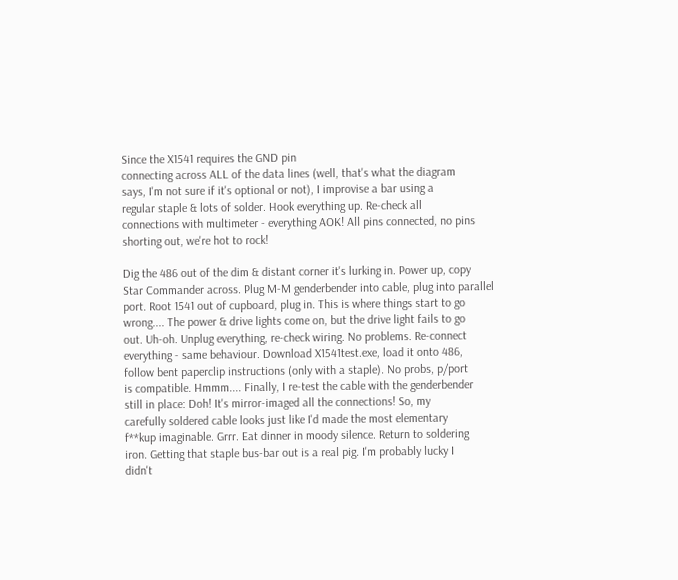Since the X1541 requires the GND pin
connecting across ALL of the data lines (well, that's what the diagram
says, I'm not sure if it's optional or not), I improvise a bar using a
regular staple & lots of solder. Hook everything up. Re-check all
connections with multimeter - everything AOK! All pins connected, no pins
shorting out, we're hot to rock!

Dig the 486 out of the dim & distant corner it's lurking in. Power up, copy
Star Commander across. Plug M-M genderbender into cable, plug into parallel
port. Root 1541 out of cupboard, plug in. This is where things start to go
wrong.... The power & drive lights come on, but the drive light fails to go
out. Uh-oh. Unplug everything, re-check wiring. No problems. Re-connect
everything - same behaviour. Download X1541test.exe, load it onto 486,
follow bent paperclip instructions (only with a staple). No probs, p/port
is compatible. Hmmm.... Finally, I re-test the cable with the genderbender
still in place: Doh! It's mirror-imaged all the connections! So, my
carefully soldered cable looks just like I'd made the most elementary
f**kup imaginable. Grrr. Eat dinner in moody silence. Return to soldering
iron. Getting that staple bus-bar out is a real pig. I'm probably lucky I
didn't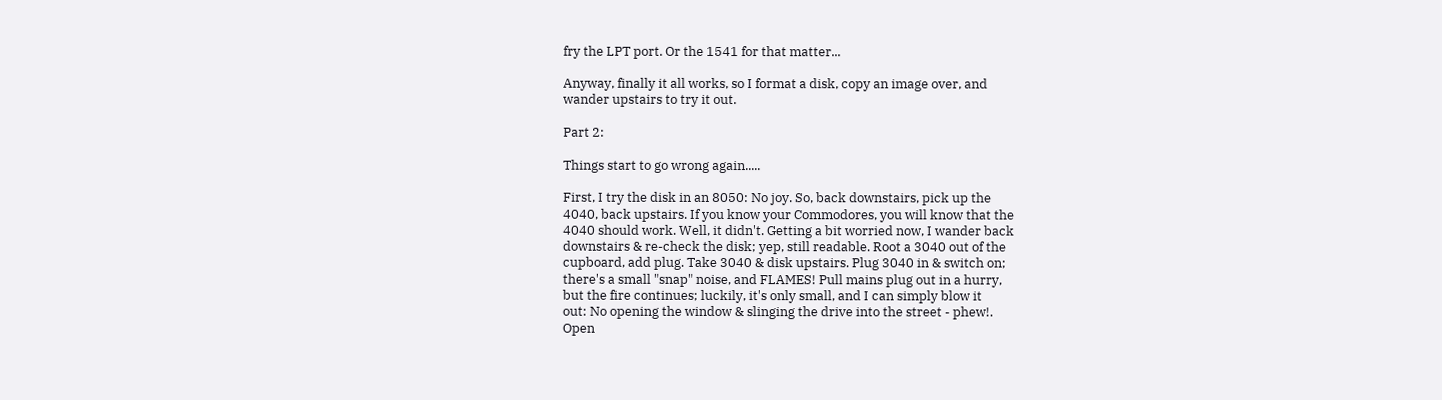fry the LPT port. Or the 1541 for that matter...

Anyway, finally it all works, so I format a disk, copy an image over, and
wander upstairs to try it out.

Part 2:

Things start to go wrong again.....

First, I try the disk in an 8050: No joy. So, back downstairs, pick up the
4040, back upstairs. If you know your Commodores, you will know that the
4040 should work. Well, it didn't. Getting a bit worried now, I wander back
downstairs & re-check the disk; yep, still readable. Root a 3040 out of the
cupboard, add plug. Take 3040 & disk upstairs. Plug 3040 in & switch on;
there's a small "snap" noise, and FLAMES! Pull mains plug out in a hurry,
but the fire continues; luckily, it's only small, and I can simply blow it
out: No opening the window & slinging the drive into the street - phew!.
Open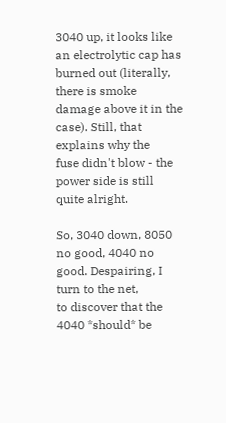3040 up, it looks like an electrolytic cap has burned out (literally,
there is smoke damage above it in the case). Still, that explains why the
fuse didn't blow - the power side is still quite alright.

So, 3040 down, 8050 no good, 4040 no good. Despairing, I turn to the net,
to discover that the 4040 *should* be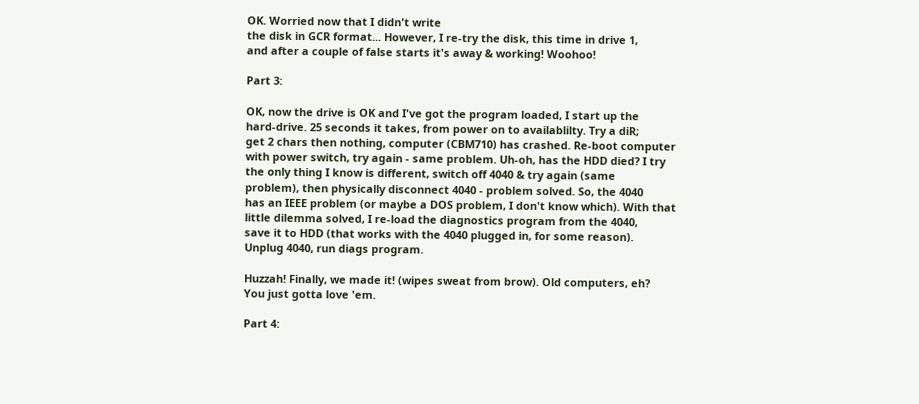OK. Worried now that I didn't write
the disk in GCR format... However, I re-try the disk, this time in drive 1,
and after a couple of false starts it's away & working! Woohoo!

Part 3:

OK, now the drive is OK and I've got the program loaded, I start up the
hard-drive. 25 seconds it takes, from power on to availablilty. Try a diR;
get 2 chars then nothing, computer (CBM710) has crashed. Re-boot computer
with power switch, try again - same problem. Uh-oh, has the HDD died? I try
the only thing I know is different, switch off 4040 & try again (same
problem), then physically disconnect 4040 - problem solved. So, the 4040
has an IEEE problem (or maybe a DOS problem, I don't know which). With that
little dilemma solved, I re-load the diagnostics program from the 4040,
save it to HDD (that works with the 4040 plugged in, for some reason).
Unplug 4040, run diags program.

Huzzah! Finally, we made it! (wipes sweat from brow). Old computers, eh?
You just gotta love 'em.

Part 4: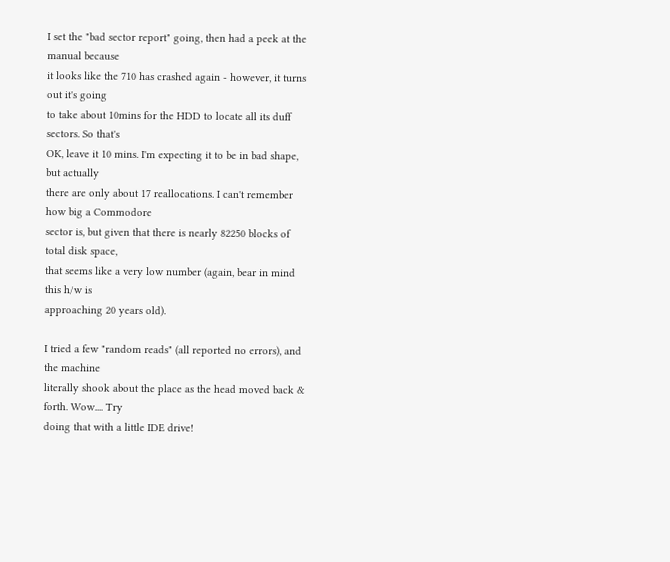I set the "bad sector report" going, then had a peek at the manual because
it looks like the 710 has crashed again - however, it turns out it's going
to take about 10mins for the HDD to locate all its duff sectors. So that's
OK, leave it 10 mins. I'm expecting it to be in bad shape, but actually
there are only about 17 reallocations. I can't remember how big a Commodore
sector is, but given that there is nearly 82250 blocks of total disk space,
that seems like a very low number (again, bear in mind this h/w is
approaching 20 years old).

I tried a few "random reads" (all reported no errors), and the machine
literally shook about the place as the head moved back & forth. Wow.... Try
doing that with a little IDE drive!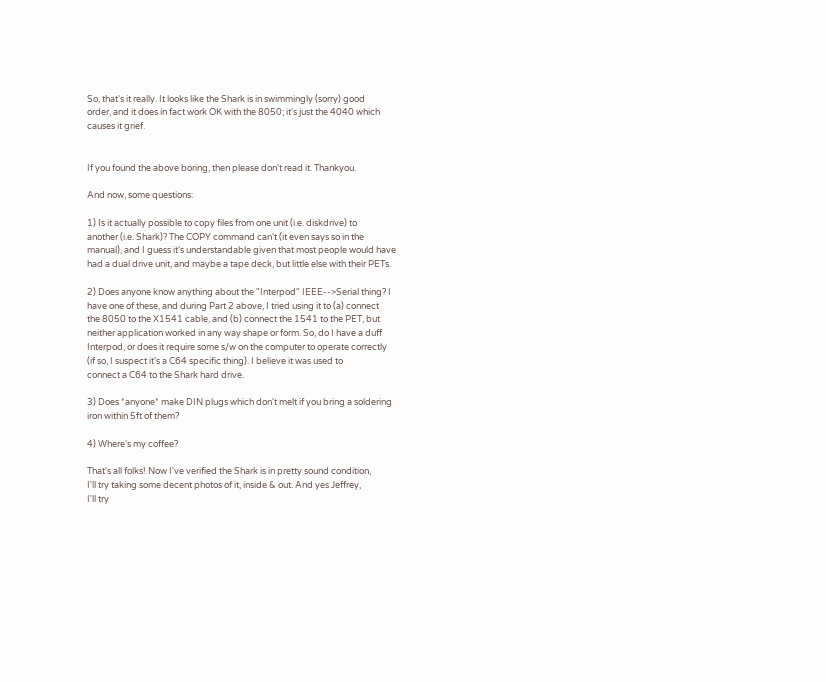So, that's it really. It looks like the Shark is in swimmingly (sorry) good
order, and it does in fact work OK with the 8050; it's just the 4040 which
causes it grief.


If you found the above boring, then please don't read it. Thankyou.

And now, some questions:

1) Is it actually possible to copy files from one unit (i.e. diskdrive) to
another (i.e. Shark)? The COPY command can't (it even says so in the
manual), and I guess it's understandable given that most people would have
had a dual drive unit, and maybe a tape deck, but little else with their PETs.

2) Does anyone know anything about the "Interpod" IEEE-->Serial thing? I
have one of these, and during Part 2 above, I tried using it to (a) connect
the 8050 to the X1541 cable, and (b) connect the 1541 to the PET, but
neither application worked in any way shape or form. So, do I have a duff
Interpod, or does it require some s/w on the computer to operate correctly
(if so, I suspect it's a C64 specific thing). I believe it was used to
connect a C64 to the Shark hard drive.

3) Does *anyone* make DIN plugs which don't melt if you bring a soldering
iron within 5ft of them?

4) Where's my coffee?

That's all folks! Now I've verified the Shark is in pretty sound condition,
I'll try taking some decent photos of it, inside & out. And yes Jeffrey,
I'll try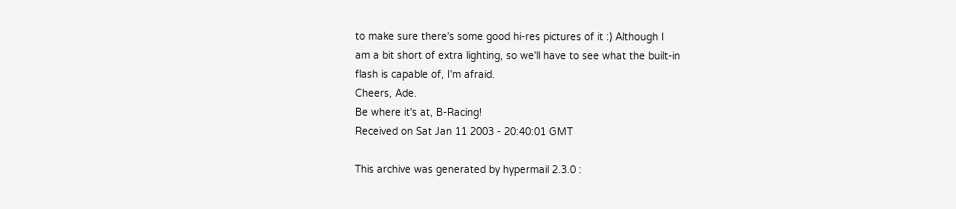to make sure there's some good hi-res pictures of it :) Although I
am a bit short of extra lighting, so we'll have to see what the built-in
flash is capable of, I'm afraid.
Cheers, Ade.
Be where it's at, B-Racing!
Received on Sat Jan 11 2003 - 20:40:01 GMT

This archive was generated by hypermail 2.3.0 :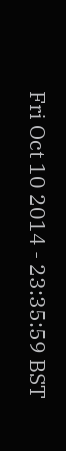Fri Oct 10 2014 - 23:35:59 BST